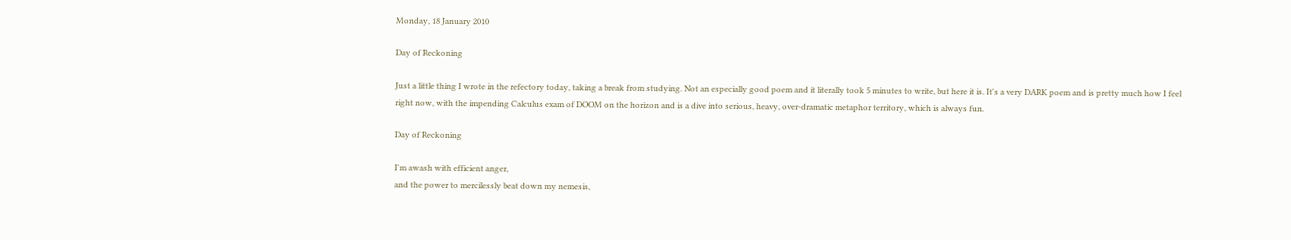Monday, 18 January 2010

Day of Reckoning

Just a little thing I wrote in the refectory today, taking a break from studying. Not an especially good poem and it literally took 5 minutes to write, but here it is. It's a very DARK poem and is pretty much how I feel right now, with the impending Calculus exam of DOOM on the horizon and is a dive into serious, heavy, over-dramatic metaphor territory, which is always fun.

Day of Reckoning

I'm awash with efficient anger,
and the power to mercilessly beat down my nemesis,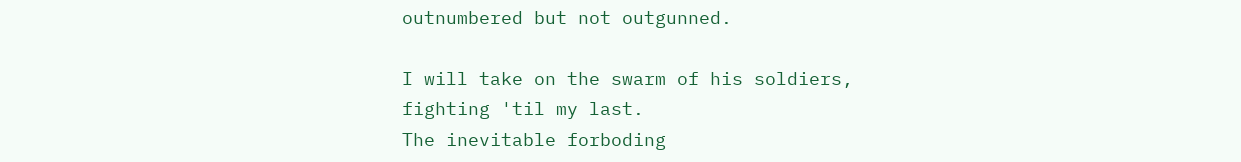outnumbered but not outgunned.

I will take on the swarm of his soldiers,
fighting 'til my last.
The inevitable forboding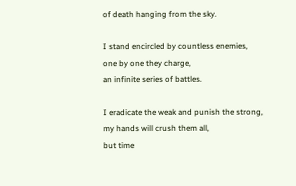of death hanging from the sky.

I stand encircled by countless enemies,
one by one they charge,
an infinite series of battles.

I eradicate the weak and punish the strong,
my hands will crush them all,
but time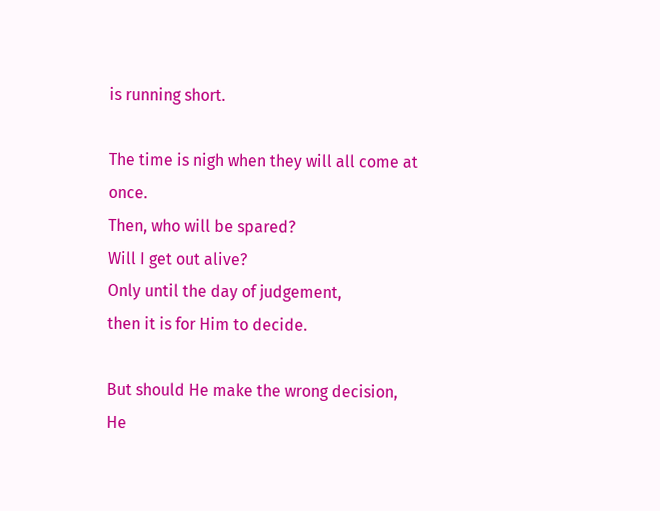is running short.

The time is nigh when they will all come at once.
Then, who will be spared?
Will I get out alive?
Only until the day of judgement,
then it is for Him to decide.

But should He make the wrong decision,
He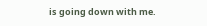is going down with me.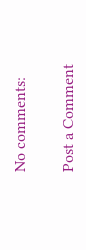No comments:

Post a Comment